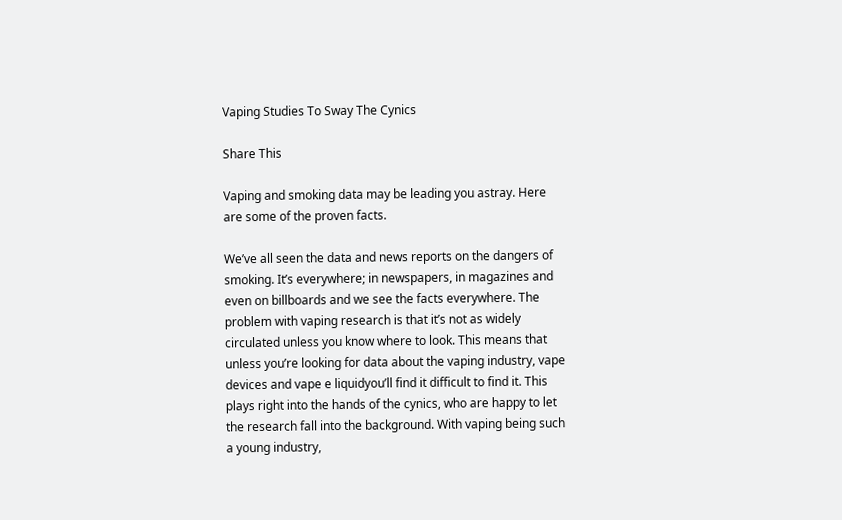Vaping Studies To Sway The Cynics

Share This

Vaping and smoking data may be leading you astray. Here are some of the proven facts.

We’ve all seen the data and news reports on the dangers of smoking. It’s everywhere; in newspapers, in magazines and even on billboards and we see the facts everywhere. The problem with vaping research is that it’s not as widely circulated unless you know where to look. This means that unless you’re looking for data about the vaping industry, vape devices and vape e liquidyou’ll find it difficult to find it. This plays right into the hands of the cynics, who are happy to let the research fall into the background. With vaping being such a young industry,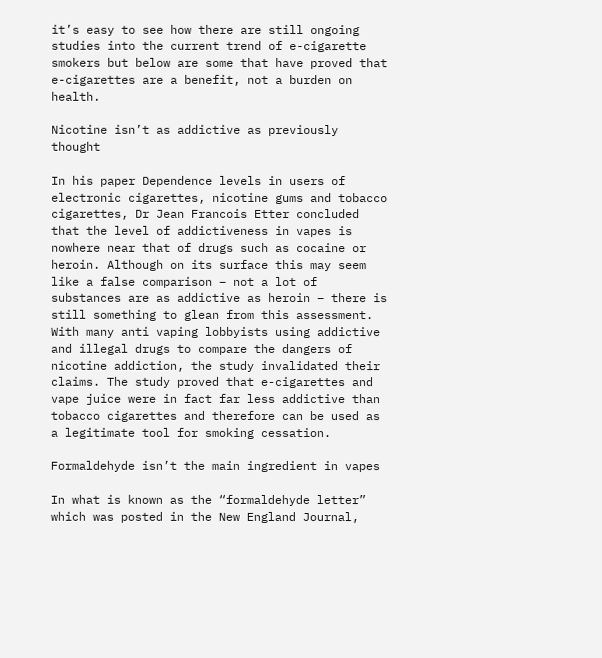it’s easy to see how there are still ongoing studies into the current trend of e-cigarette smokers but below are some that have proved that e-cigarettes are a benefit, not a burden on health.

Nicotine isn’t as addictive as previously thought

In his paper Dependence levels in users of electronic cigarettes, nicotine gums and tobacco cigarettes, Dr Jean Francois Etter concluded that the level of addictiveness in vapes is nowhere near that of drugs such as cocaine or heroin. Although on its surface this may seem like a false comparison – not a lot of substances are as addictive as heroin – there is still something to glean from this assessment. With many anti vaping lobbyists using addictive and illegal drugs to compare the dangers of nicotine addiction, the study invalidated their claims. The study proved that e-cigarettes and vape juice were in fact far less addictive than tobacco cigarettes and therefore can be used as a legitimate tool for smoking cessation.

Formaldehyde isn’t the main ingredient in vapes

In what is known as the “formaldehyde letter” which was posted in the New England Journal,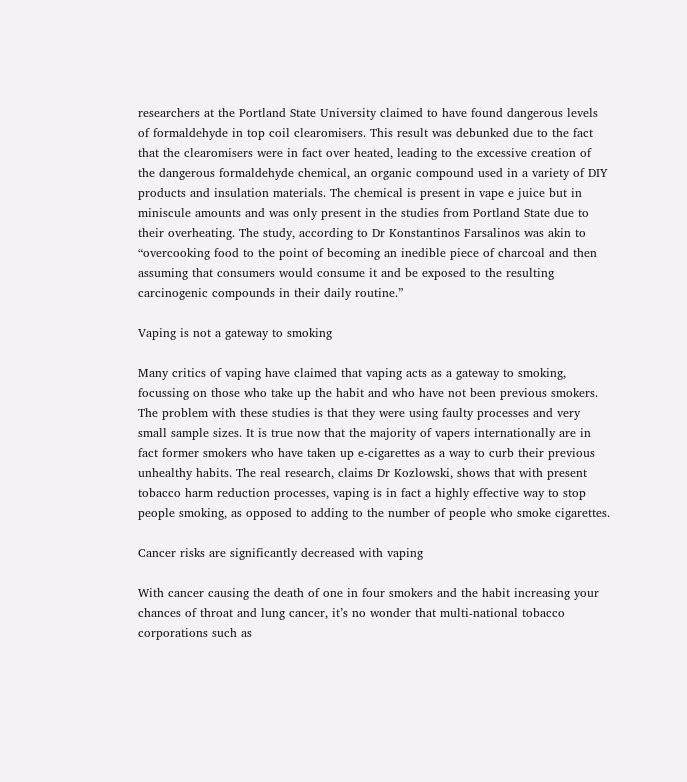researchers at the Portland State University claimed to have found dangerous levels of formaldehyde in top coil clearomisers. This result was debunked due to the fact that the clearomisers were in fact over heated, leading to the excessive creation of the dangerous formaldehyde chemical, an organic compound used in a variety of DIY products and insulation materials. The chemical is present in vape e juice but in miniscule amounts and was only present in the studies from Portland State due to their overheating. The study, according to Dr Konstantinos Farsalinos was akin to “overcooking food to the point of becoming an inedible piece of charcoal and then assuming that consumers would consume it and be exposed to the resulting carcinogenic compounds in their daily routine.”

Vaping is not a gateway to smoking

Many critics of vaping have claimed that vaping acts as a gateway to smoking, focussing on those who take up the habit and who have not been previous smokers. The problem with these studies is that they were using faulty processes and very small sample sizes. It is true now that the majority of vapers internationally are in fact former smokers who have taken up e-cigarettes as a way to curb their previous unhealthy habits. The real research, claims Dr Kozlowski, shows that with present tobacco harm reduction processes, vaping is in fact a highly effective way to stop people smoking, as opposed to adding to the number of people who smoke cigarettes.

Cancer risks are significantly decreased with vaping

With cancer causing the death of one in four smokers and the habit increasing your chances of throat and lung cancer, it’s no wonder that multi-national tobacco corporations such as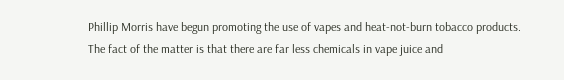Phillip Morris have begun promoting the use of vapes and heat-not-burn tobacco products. The fact of the matter is that there are far less chemicals in vape juice and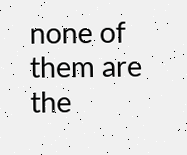none of them are the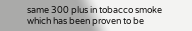same 300 plus in tobacco smoke which has been proven to be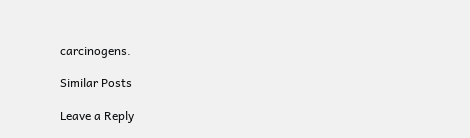carcinogens.

Similar Posts

Leave a Reply